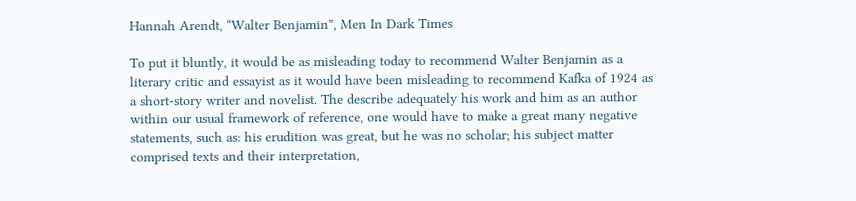Hannah Arendt, “Walter Benjamin”, Men In Dark Times

To put it bluntly, it would be as misleading today to recommend Walter Benjamin as a literary critic and essayist as it would have been misleading to recommend Kafka of 1924 as a short-story writer and novelist. The describe adequately his work and him as an author within our usual framework of reference, one would have to make a great many negative statements, such as: his erudition was great, but he was no scholar; his subject matter comprised texts and their interpretation,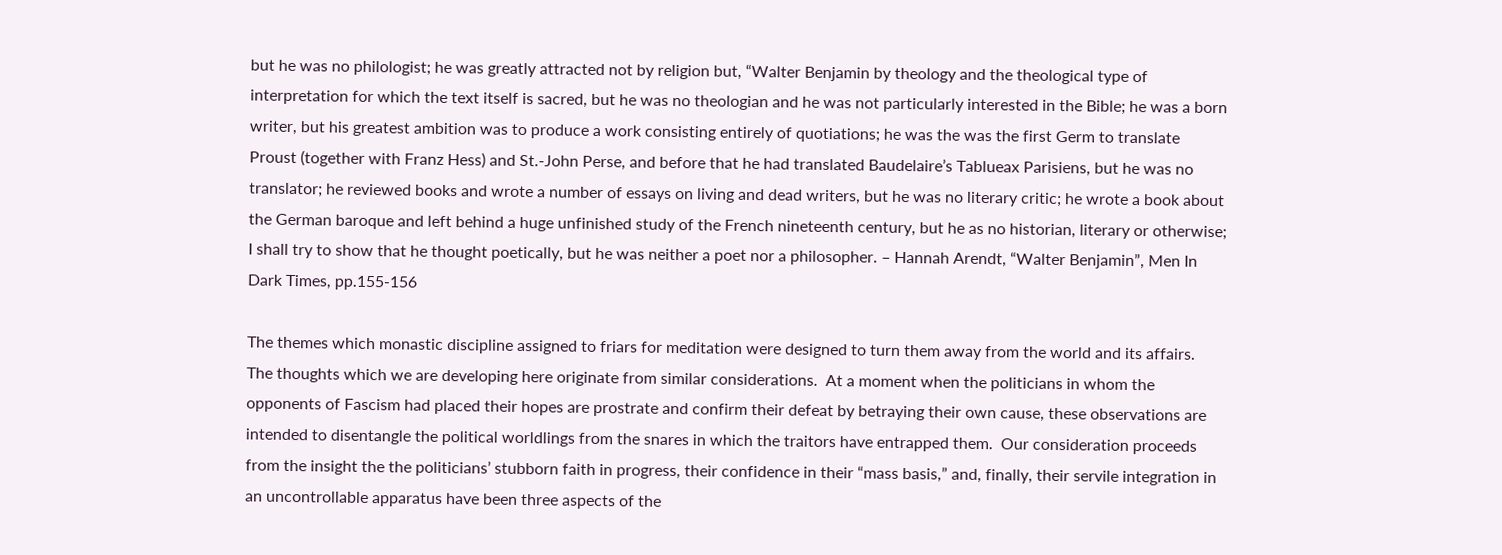but he was no philologist; he was greatly attracted not by religion but, “Walter Benjamin by theology and the theological type of interpretation for which the text itself is sacred, but he was no theologian and he was not particularly interested in the Bible; he was a born writer, but his greatest ambition was to produce a work consisting entirely of quotiations; he was the was the first Germ to translate Proust (together with Franz Hess) and St.-John Perse, and before that he had translated Baudelaire’s Tablueax Parisiens, but he was no translator; he reviewed books and wrote a number of essays on living and dead writers, but he was no literary critic; he wrote a book about the German baroque and left behind a huge unfinished study of the French nineteenth century, but he as no historian, literary or otherwise; I shall try to show that he thought poetically, but he was neither a poet nor a philosopher. – Hannah Arendt, “Walter Benjamin”, Men In Dark Times, pp.155-156

The themes which monastic discipline assigned to friars for meditation were designed to turn them away from the world and its affairs.  The thoughts which we are developing here originate from similar considerations.  At a moment when the politicians in whom the opponents of Fascism had placed their hopes are prostrate and confirm their defeat by betraying their own cause, these observations are intended to disentangle the political worldlings from the snares in which the traitors have entrapped them.  Our consideration proceeds from the insight the the politicians’ stubborn faith in progress, their confidence in their “mass basis,” and, finally, their servile integration in an uncontrollable apparatus have been three aspects of the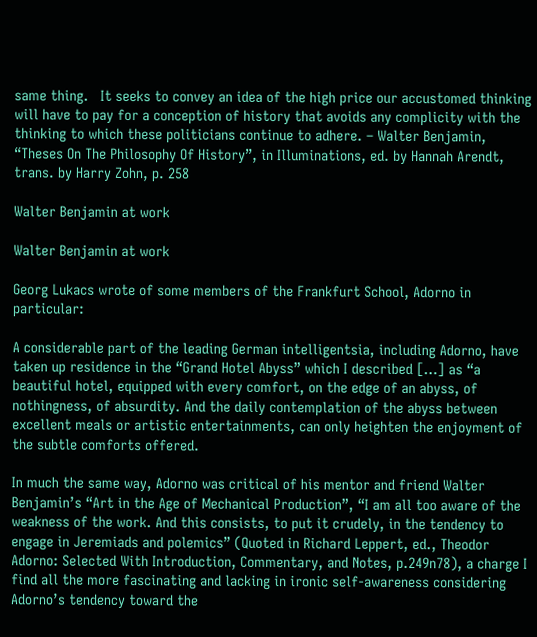same thing.   It seeks to convey an idea of the high price our accustomed thinking will have to pay for a conception of history that avoids any complicity with the thinking to which these politicians continue to adhere. – Walter Benjamin, “Theses On The Philosophy Of History”, in Illuminations, ed. by Hannah Arendt, trans. by Harry Zohn, p. 258

Walter Benjamin at work

Walter Benjamin at work

Georg Lukacs wrote of some members of the Frankfurt School, Adorno in particular:

A considerable part of the leading German intelligentsia, including Adorno, have taken up residence in the “Grand Hotel Abyss” which I described […] as “a beautiful hotel, equipped with every comfort, on the edge of an abyss, of nothingness, of absurdity. And the daily contemplation of the abyss between excellent meals or artistic entertainments, can only heighten the enjoyment of the subtle comforts offered.

In much the same way, Adorno was critical of his mentor and friend Walter Benjamin’s “Art in the Age of Mechanical Production”, “I am all too aware of the weakness of the work. And this consists, to put it crudely, in the tendency to engage in Jeremiads and polemics” (Quoted in Richard Leppert, ed., Theodor Adorno: Selected With Introduction, Commentary, and Notes, p.249n78), a charge I find all the more fascinating and lacking in ironic self-awareness considering Adorno’s tendency toward the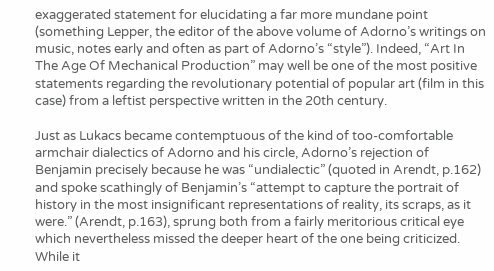exaggerated statement for elucidating a far more mundane point (something Lepper, the editor of the above volume of Adorno’s writings on music, notes early and often as part of Adorno’s “style”). Indeed, “Art In The Age Of Mechanical Production” may well be one of the most positive statements regarding the revolutionary potential of popular art (film in this case) from a leftist perspective written in the 20th century.

Just as Lukacs became contemptuous of the kind of too-comfortable armchair dialectics of Adorno and his circle, Adorno’s rejection of Benjamin precisely because he was “undialectic” (quoted in Arendt, p.162) and spoke scathingly of Benjamin’s “attempt to capture the portrait of history in the most insignificant representations of reality, its scraps, as it were.” (Arendt, p.163), sprung both from a fairly meritorious critical eye which nevertheless missed the deeper heart of the one being criticized. While it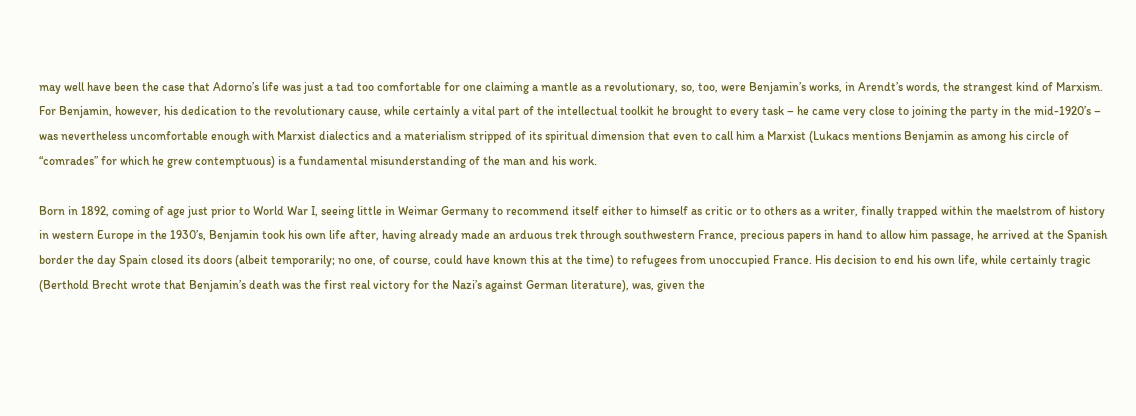may well have been the case that Adorno’s life was just a tad too comfortable for one claiming a mantle as a revolutionary, so, too, were Benjamin’s works, in Arendt’s words, the strangest kind of Marxism. For Benjamin, however, his dedication to the revolutionary cause, while certainly a vital part of the intellectual toolkit he brought to every task – he came very close to joining the party in the mid-1920’s – was nevertheless uncomfortable enough with Marxist dialectics and a materialism stripped of its spiritual dimension that even to call him a Marxist (Lukacs mentions Benjamin as among his circle of “comrades” for which he grew contemptuous) is a fundamental misunderstanding of the man and his work.

Born in 1892, coming of age just prior to World War I, seeing little in Weimar Germany to recommend itself either to himself as critic or to others as a writer, finally trapped within the maelstrom of history in western Europe in the 1930’s, Benjamin took his own life after, having already made an arduous trek through southwestern France, precious papers in hand to allow him passage, he arrived at the Spanish border the day Spain closed its doors (albeit temporarily; no one, of course, could have known this at the time) to refugees from unoccupied France. His decision to end his own life, while certainly tragic (Berthold Brecht wrote that Benjamin’s death was the first real victory for the Nazi’s against German literature), was, given the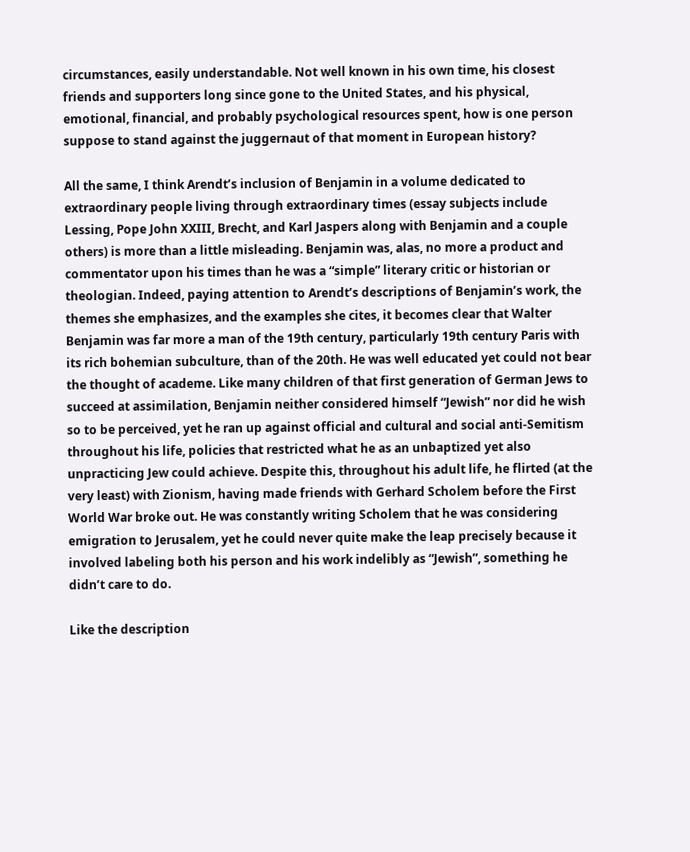circumstances, easily understandable. Not well known in his own time, his closest friends and supporters long since gone to the United States, and his physical, emotional, financial, and probably psychological resources spent, how is one person suppose to stand against the juggernaut of that moment in European history?

All the same, I think Arendt’s inclusion of Benjamin in a volume dedicated to extraordinary people living through extraordinary times (essay subjects include Lessing, Pope John XXIII, Brecht, and Karl Jaspers along with Benjamin and a couple others) is more than a little misleading. Benjamin was, alas, no more a product and commentator upon his times than he was a “simple” literary critic or historian or theologian. Indeed, paying attention to Arendt’s descriptions of Benjamin’s work, the themes she emphasizes, and the examples she cites, it becomes clear that Walter Benjamin was far more a man of the 19th century, particularly 19th century Paris with its rich bohemian subculture, than of the 20th. He was well educated yet could not bear the thought of academe. Like many children of that first generation of German Jews to succeed at assimilation, Benjamin neither considered himself “Jewish” nor did he wish so to be perceived, yet he ran up against official and cultural and social anti-Semitism throughout his life, policies that restricted what he as an unbaptized yet also unpracticing Jew could achieve. Despite this, throughout his adult life, he flirted (at the very least) with Zionism, having made friends with Gerhard Scholem before the First World War broke out. He was constantly writing Scholem that he was considering emigration to Jerusalem, yet he could never quite make the leap precisely because it involved labeling both his person and his work indelibly as “Jewish”, something he didn’t care to do.

Like the description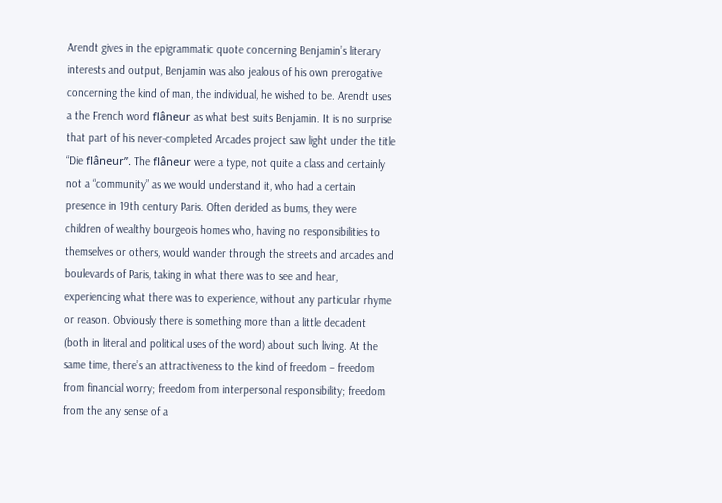Arendt gives in the epigrammatic quote concerning Benjamin’s literary interests and output, Benjamin was also jealous of his own prerogative concerning the kind of man, the individual, he wished to be. Arendt uses a the French word flâneur as what best suits Benjamin. It is no surprise that part of his never-completed Arcades project saw light under the title “Die flâneur”. The flâneur were a type, not quite a class and certainly not a “community” as we would understand it, who had a certain presence in 19th century Paris. Often derided as bums, they were children of wealthy bourgeois homes who, having no responsibilities to themselves or others, would wander through the streets and arcades and boulevards of Paris, taking in what there was to see and hear, experiencing what there was to experience, without any particular rhyme or reason. Obviously there is something more than a little decadent (both in literal and political uses of the word) about such living. At the same time, there’s an attractiveness to the kind of freedom – freedom from financial worry; freedom from interpersonal responsibility; freedom from the any sense of a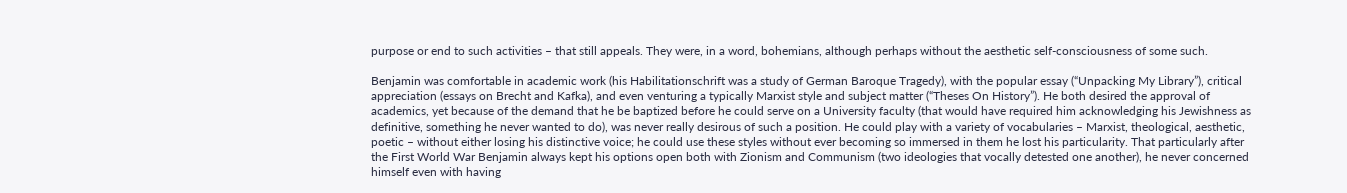purpose or end to such activities – that still appeals. They were, in a word, bohemians, although perhaps without the aesthetic self-consciousness of some such.

Benjamin was comfortable in academic work (his Habilitationschrift was a study of German Baroque Tragedy), with the popular essay (“Unpacking My Library”), critical appreciation (essays on Brecht and Kafka), and even venturing a typically Marxist style and subject matter (“Theses On History”). He both desired the approval of academics, yet because of the demand that he be baptized before he could serve on a University faculty (that would have required him acknowledging his Jewishness as definitive, something he never wanted to do), was never really desirous of such a position. He could play with a variety of vocabularies – Marxist, theological, aesthetic, poetic – without either losing his distinctive voice; he could use these styles without ever becoming so immersed in them he lost his particularity. That particularly after the First World War Benjamin always kept his options open both with Zionism and Communism (two ideologies that vocally detested one another), he never concerned himself even with having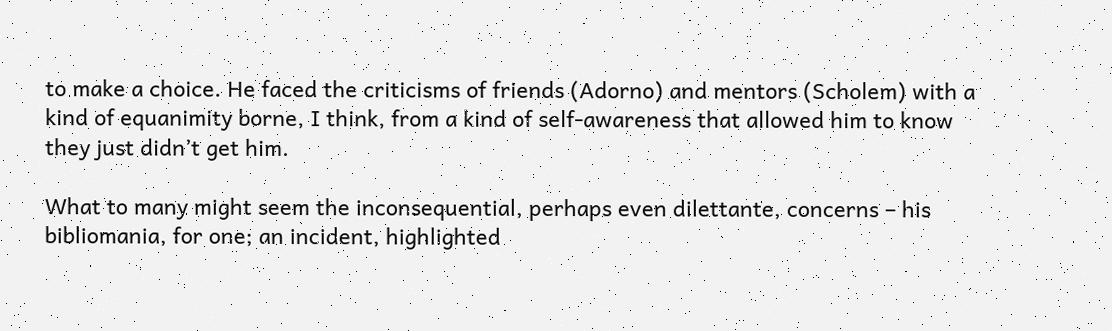to make a choice. He faced the criticisms of friends (Adorno) and mentors (Scholem) with a kind of equanimity borne, I think, from a kind of self-awareness that allowed him to know they just didn’t get him.

What to many might seem the inconsequential, perhaps even dilettante, concerns – his bibliomania, for one; an incident, highlighted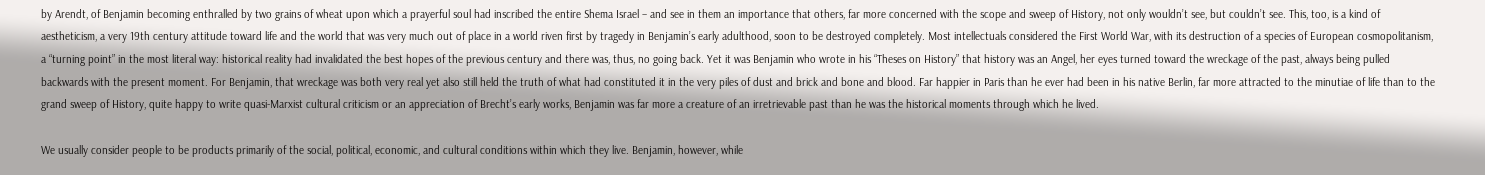by Arendt, of Benjamin becoming enthralled by two grains of wheat upon which a prayerful soul had inscribed the entire Shema Israel – and see in them an importance that others, far more concerned with the scope and sweep of History, not only wouldn’t see, but couldn’t see. This, too, is a kind of aestheticism, a very 19th century attitude toward life and the world that was very much out of place in a world riven first by tragedy in Benjamin’s early adulthood, soon to be destroyed completely. Most intellectuals considered the First World War, with its destruction of a species of European cosmopolitanism, a “turning point” in the most literal way: historical reality had invalidated the best hopes of the previous century and there was, thus, no going back. Yet it was Benjamin who wrote in his “Theses on History” that history was an Angel, her eyes turned toward the wreckage of the past, always being pulled backwards with the present moment. For Benjamin, that wreckage was both very real yet also still held the truth of what had constituted it in the very piles of dust and brick and bone and blood. Far happier in Paris than he ever had been in his native Berlin, far more attracted to the minutiae of life than to the grand sweep of History, quite happy to write quasi-Marxist cultural criticism or an appreciation of Brecht’s early works, Benjamin was far more a creature of an irretrievable past than he was the historical moments through which he lived.

We usually consider people to be products primarily of the social, political, economic, and cultural conditions within which they live. Benjamin, however, while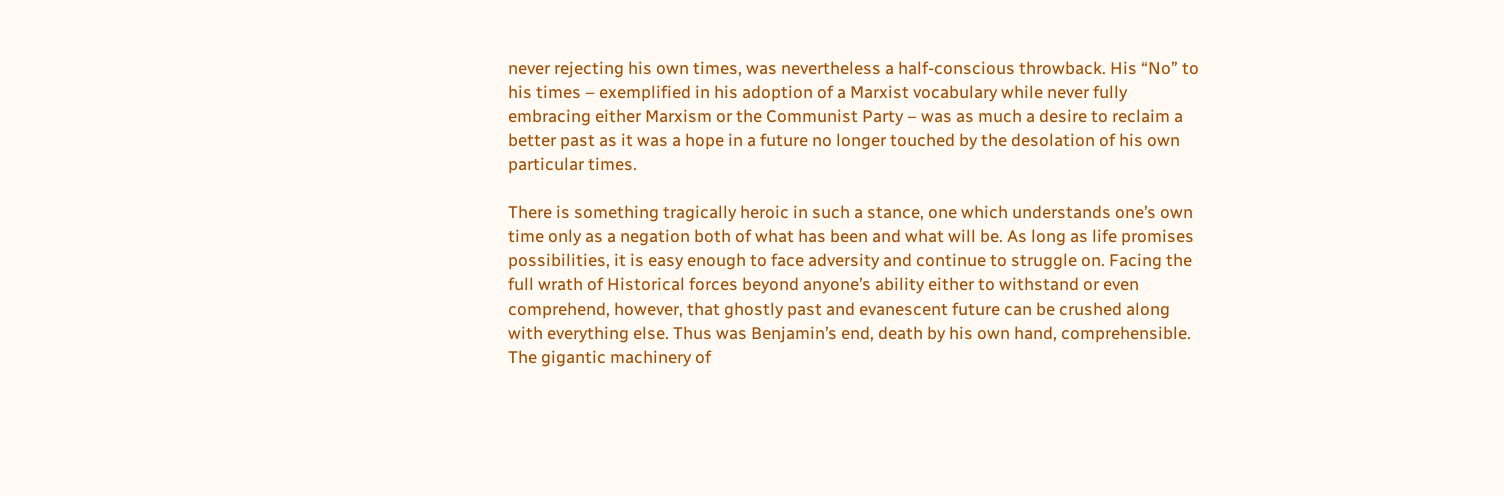never rejecting his own times, was nevertheless a half-conscious throwback. His “No” to his times – exemplified in his adoption of a Marxist vocabulary while never fully embracing either Marxism or the Communist Party – was as much a desire to reclaim a better past as it was a hope in a future no longer touched by the desolation of his own particular times.

There is something tragically heroic in such a stance, one which understands one’s own time only as a negation both of what has been and what will be. As long as life promises possibilities, it is easy enough to face adversity and continue to struggle on. Facing the full wrath of Historical forces beyond anyone’s ability either to withstand or even comprehend, however, that ghostly past and evanescent future can be crushed along with everything else. Thus was Benjamin’s end, death by his own hand, comprehensible. The gigantic machinery of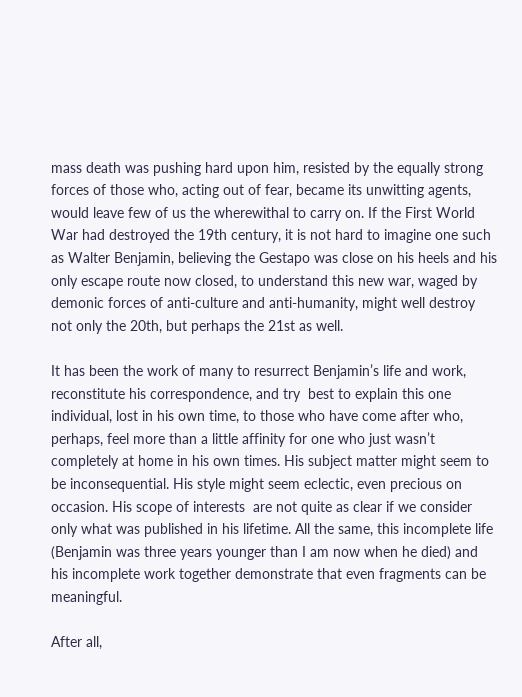mass death was pushing hard upon him, resisted by the equally strong forces of those who, acting out of fear, became its unwitting agents, would leave few of us the wherewithal to carry on. If the First World War had destroyed the 19th century, it is not hard to imagine one such as Walter Benjamin, believing the Gestapo was close on his heels and his only escape route now closed, to understand this new war, waged by demonic forces of anti-culture and anti-humanity, might well destroy not only the 20th, but perhaps the 21st as well.

It has been the work of many to resurrect Benjamin’s life and work, reconstitute his correspondence, and try  best to explain this one individual, lost in his own time, to those who have come after who, perhaps, feel more than a little affinity for one who just wasn’t completely at home in his own times. His subject matter might seem to be inconsequential. His style might seem eclectic, even precious on occasion. His scope of interests  are not quite as clear if we consider only what was published in his lifetime. All the same, this incomplete life (Benjamin was three years younger than I am now when he died) and his incomplete work together demonstrate that even fragments can be meaningful.

After all,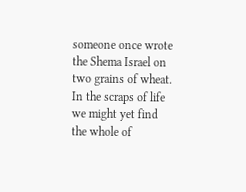someone once wrote the Shema Israel on two grains of wheat. In the scraps of life we might yet find the whole of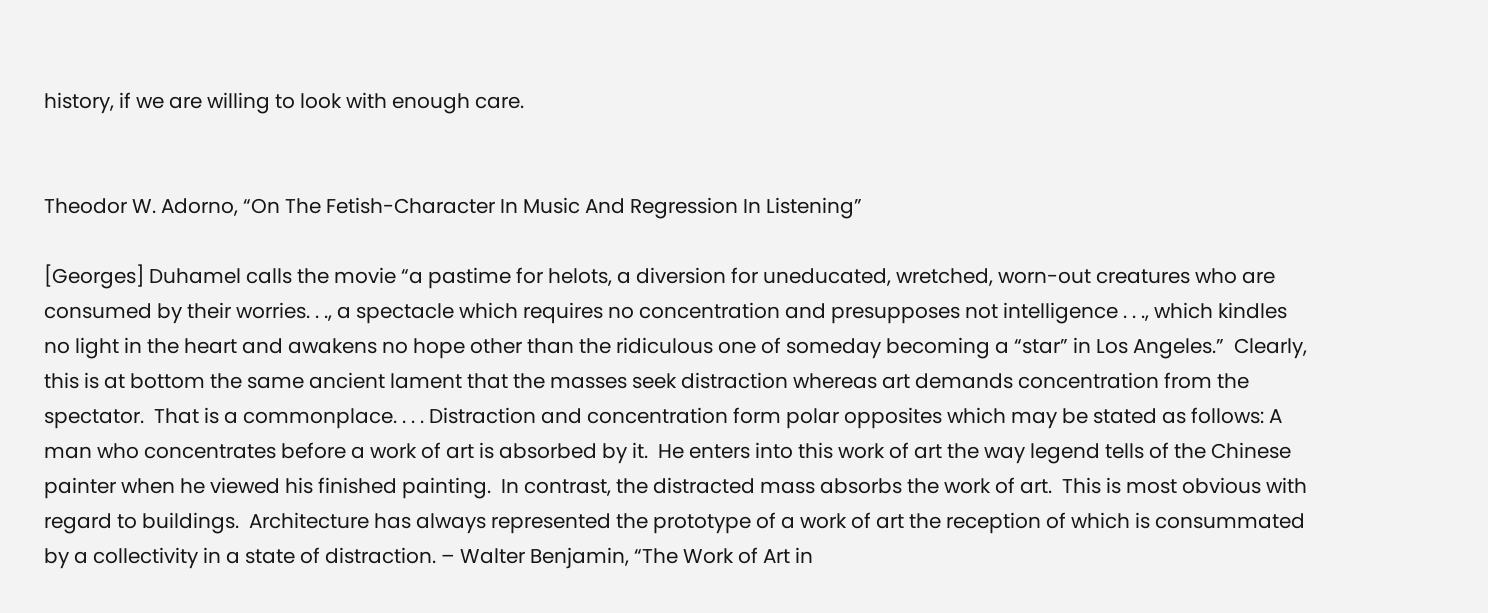history, if we are willing to look with enough care.


Theodor W. Adorno, “On The Fetish-Character In Music And Regression In Listening”

[Georges] Duhamel calls the movie “a pastime for helots, a diversion for uneducated, wretched, worn-out creatures who are consumed by their worries. . ., a spectacle which requires no concentration and presupposes not intelligence . . ., which kindles no light in the heart and awakens no hope other than the ridiculous one of someday becoming a “star” in Los Angeles.”  Clearly, this is at bottom the same ancient lament that the masses seek distraction whereas art demands concentration from the spectator.  That is a commonplace. . . . Distraction and concentration form polar opposites which may be stated as follows: A man who concentrates before a work of art is absorbed by it.  He enters into this work of art the way legend tells of the Chinese painter when he viewed his finished painting.  In contrast, the distracted mass absorbs the work of art.  This is most obvious with regard to buildings.  Architecture has always represented the prototype of a work of art the reception of which is consummated by a collectivity in a state of distraction. – Walter Benjamin, “The Work of Art in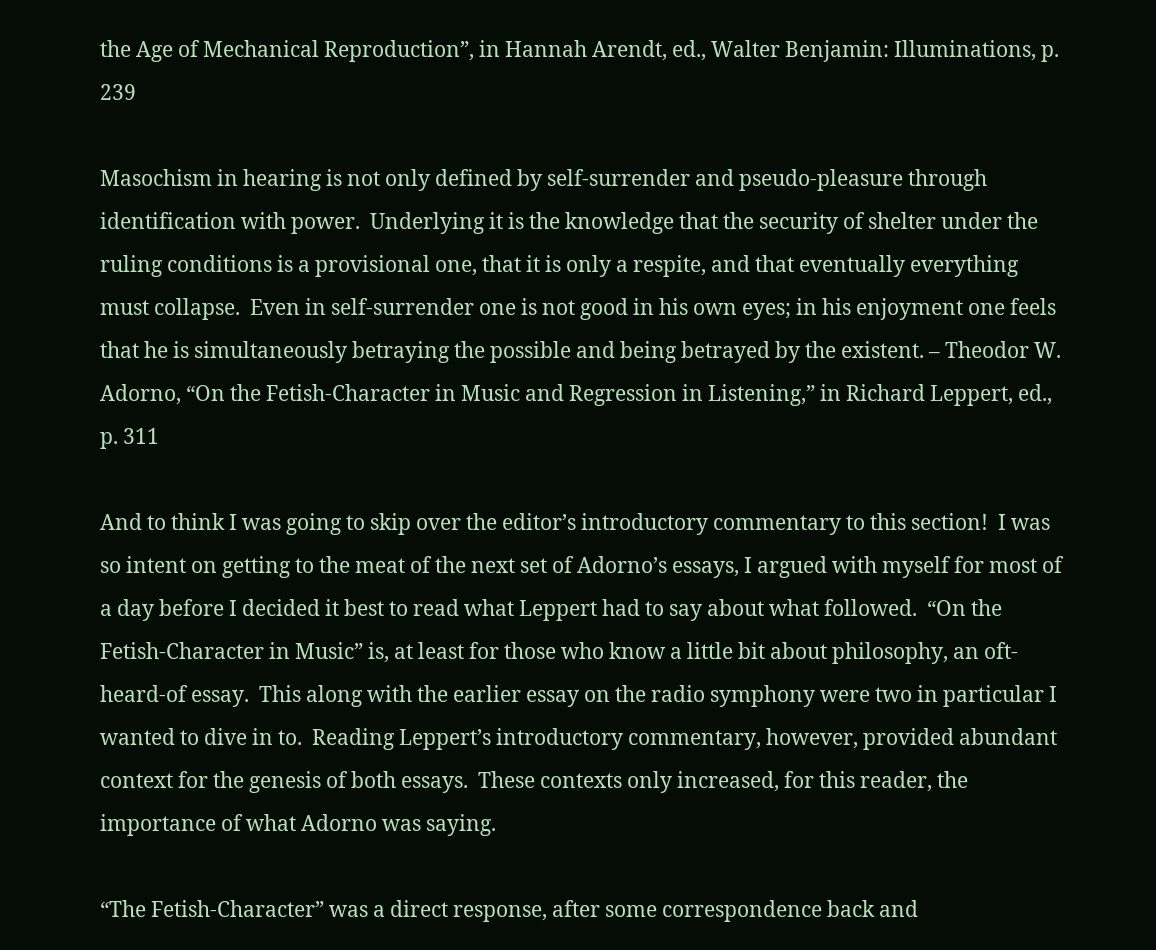the Age of Mechanical Reproduction”, in Hannah Arendt, ed., Walter Benjamin: Illuminations, p. 239

Masochism in hearing is not only defined by self-surrender and pseudo-pleasure through identification with power.  Underlying it is the knowledge that the security of shelter under the ruling conditions is a provisional one, that it is only a respite, and that eventually everything must collapse.  Even in self-surrender one is not good in his own eyes; in his enjoyment one feels that he is simultaneously betraying the possible and being betrayed by the existent. – Theodor W. Adorno, “On the Fetish-Character in Music and Regression in Listening,” in Richard Leppert, ed., p. 311

And to think I was going to skip over the editor’s introductory commentary to this section!  I was so intent on getting to the meat of the next set of Adorno’s essays, I argued with myself for most of a day before I decided it best to read what Leppert had to say about what followed.  “On the Fetish-Character in Music” is, at least for those who know a little bit about philosophy, an oft-heard-of essay.  This along with the earlier essay on the radio symphony were two in particular I wanted to dive in to.  Reading Leppert’s introductory commentary, however, provided abundant context for the genesis of both essays.  These contexts only increased, for this reader, the importance of what Adorno was saying.

“The Fetish-Character” was a direct response, after some correspondence back and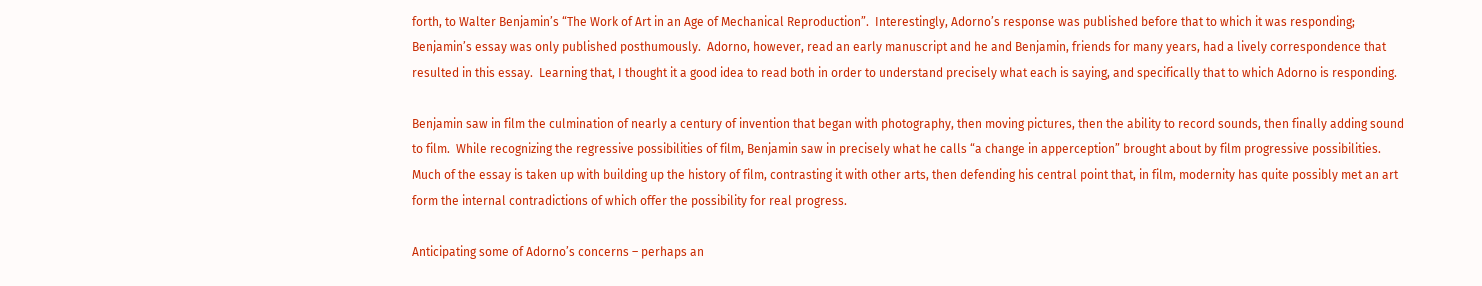forth, to Walter Benjamin’s “The Work of Art in an Age of Mechanical Reproduction”.  Interestingly, Adorno’s response was published before that to which it was responding; Benjamin’s essay was only published posthumously.  Adorno, however, read an early manuscript and he and Benjamin, friends for many years, had a lively correspondence that resulted in this essay.  Learning that, I thought it a good idea to read both in order to understand precisely what each is saying, and specifically that to which Adorno is responding.

Benjamin saw in film the culmination of nearly a century of invention that began with photography, then moving pictures, then the ability to record sounds, then finally adding sound to film.  While recognizing the regressive possibilities of film, Benjamin saw in precisely what he calls “a change in apperception” brought about by film progressive possibilities.  Much of the essay is taken up with building up the history of film, contrasting it with other arts, then defending his central point that, in film, modernity has quite possibly met an art form the internal contradictions of which offer the possibility for real progress.

Anticipating some of Adorno’s concerns – perhaps an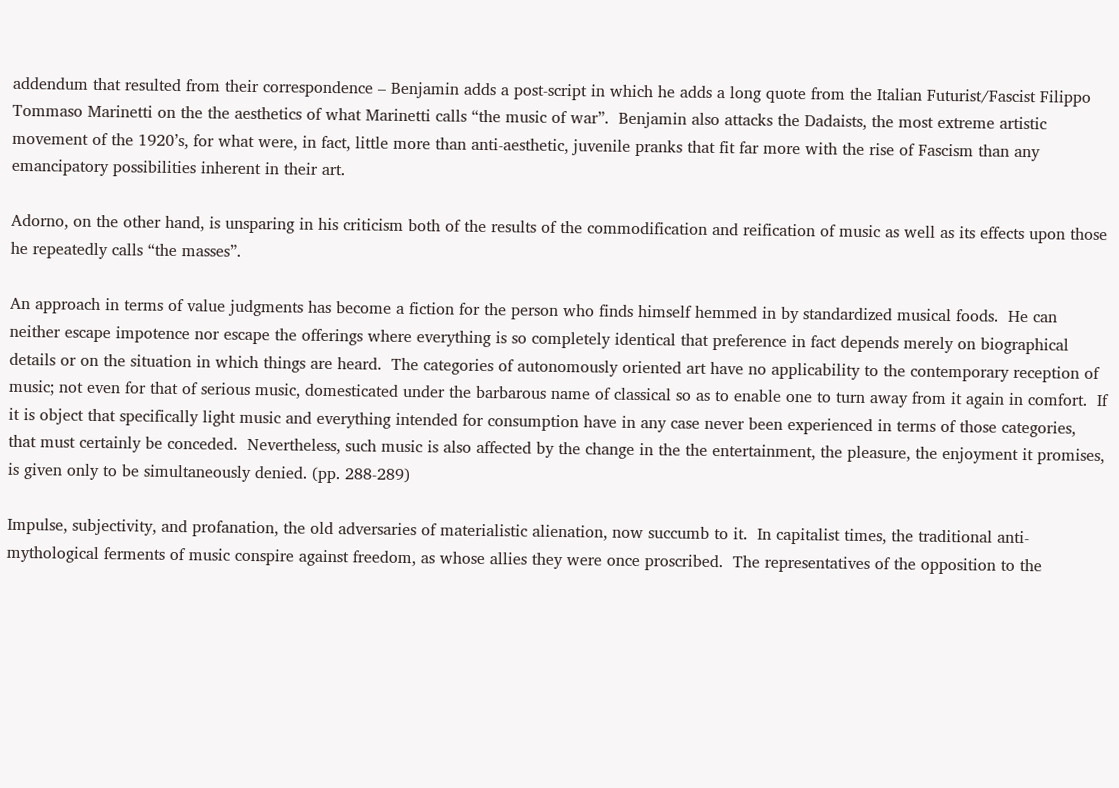addendum that resulted from their correspondence – Benjamin adds a post-script in which he adds a long quote from the Italian Futurist/Fascist Filippo Tommaso Marinetti on the the aesthetics of what Marinetti calls “the music of war”.  Benjamin also attacks the Dadaists, the most extreme artistic movement of the 1920’s, for what were, in fact, little more than anti-aesthetic, juvenile pranks that fit far more with the rise of Fascism than any emancipatory possibilities inherent in their art.

Adorno, on the other hand, is unsparing in his criticism both of the results of the commodification and reification of music as well as its effects upon those he repeatedly calls “the masses”.

An approach in terms of value judgments has become a fiction for the person who finds himself hemmed in by standardized musical foods.  He can neither escape impotence nor escape the offerings where everything is so completely identical that preference in fact depends merely on biographical details or on the situation in which things are heard.  The categories of autonomously oriented art have no applicability to the contemporary reception of music; not even for that of serious music, domesticated under the barbarous name of classical so as to enable one to turn away from it again in comfort.  If it is object that specifically light music and everything intended for consumption have in any case never been experienced in terms of those categories, that must certainly be conceded.  Nevertheless, such music is also affected by the change in the the entertainment, the pleasure, the enjoyment it promises, is given only to be simultaneously denied. (pp. 288-289)

Impulse, subjectivity, and profanation, the old adversaries of materialistic alienation, now succumb to it.  In capitalist times, the traditional anti-mythological ferments of music conspire against freedom, as whose allies they were once proscribed.  The representatives of the opposition to the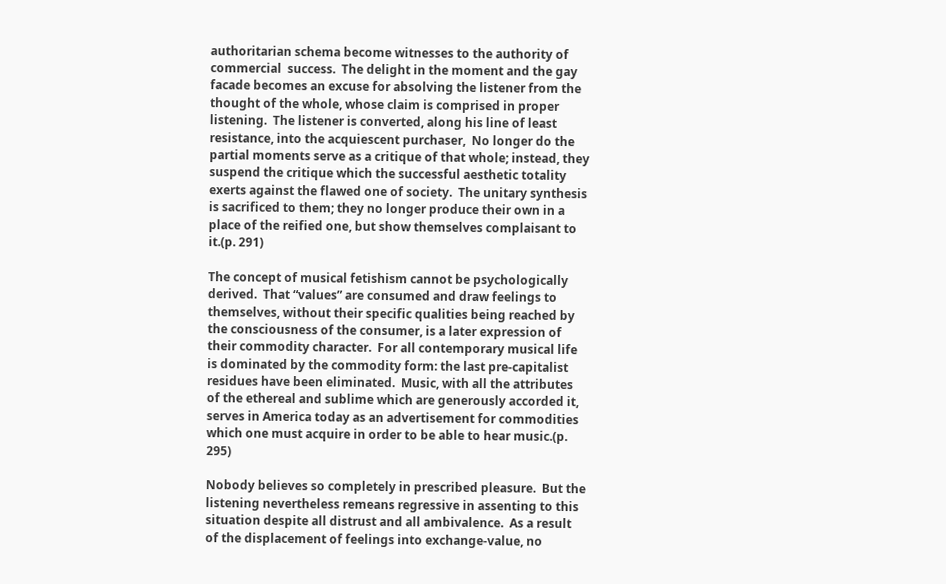authoritarian schema become witnesses to the authority of commercial  success.  The delight in the moment and the gay facade becomes an excuse for absolving the listener from the thought of the whole, whose claim is comprised in proper listening.  The listener is converted, along his line of least resistance, into the acquiescent purchaser,  No longer do the partial moments serve as a critique of that whole; instead, they suspend the critique which the successful aesthetic totality exerts against the flawed one of society.  The unitary synthesis is sacrificed to them; they no longer produce their own in a place of the reified one, but show themselves complaisant to it.(p. 291)

The concept of musical fetishism cannot be psychologically derived.  That “values” are consumed and draw feelings to themselves, without their specific qualities being reached by the consciousness of the consumer, is a later expression of their commodity character.  For all contemporary musical life is dominated by the commodity form: the last pre-capitalist residues have been eliminated.  Music, with all the attributes of the ethereal and sublime which are generously accorded it, serves in America today as an advertisement for commodities which one must acquire in order to be able to hear music.(p. 295)

Nobody believes so completely in prescribed pleasure.  But the listening nevertheless remeans regressive in assenting to this situation despite all distrust and all ambivalence.  As a result of the displacement of feelings into exchange-value, no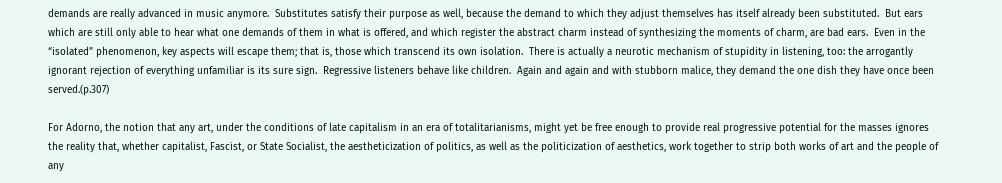demands are really advanced in music anymore.  Substitutes satisfy their purpose as well, because the demand to which they adjust themselves has itself already been substituted.  But ears which are still only able to hear what one demands of them in what is offered, and which register the abstract charm instead of synthesizing the moments of charm, are bad ears.  Even in the “isolated” phenomenon, key aspects will escape them; that is, those which transcend its own isolation.  There is actually a neurotic mechanism of stupidity in listening, too: the arrogantly ignorant rejection of everything unfamiliar is its sure sign.  Regressive listeners behave like children.  Again and again and with stubborn malice, they demand the one dish they have once been served.(p.307)

For Adorno, the notion that any art, under the conditions of late capitalism in an era of totalitarianisms, might yet be free enough to provide real progressive potential for the masses ignores the reality that, whether capitalist, Fascist, or State Socialist, the aestheticization of politics, as well as the politicization of aesthetics, work together to strip both works of art and the people of any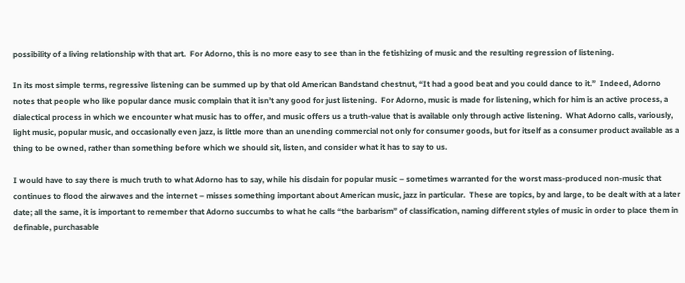possibility of a living relationship with that art.  For Adorno, this is no more easy to see than in the fetishizing of music and the resulting regression of listening.

In its most simple terms, regressive listening can be summed up by that old American Bandstand chestnut, “It had a good beat and you could dance to it.”  Indeed, Adorno notes that people who like popular dance music complain that it isn’t any good for just listening.  For Adorno, music is made for listening, which for him is an active process, a dialectical process in which we encounter what music has to offer, and music offers us a truth-value that is available only through active listening.  What Adorno calls, variously, light music, popular music, and occasionally even jazz, is little more than an unending commercial not only for consumer goods, but for itself as a consumer product available as a thing to be owned, rather than something before which we should sit, listen, and consider what it has to say to us.

I would have to say there is much truth to what Adorno has to say, while his disdain for popular music – sometimes warranted for the worst mass-produced non-music that continues to flood the airwaves and the internet – misses something important about American music, jazz in particular.  These are topics, by and large, to be dealt with at a later date; all the same, it is important to remember that Adorno succumbs to what he calls “the barbarism” of classification, naming different styles of music in order to place them in definable, purchasable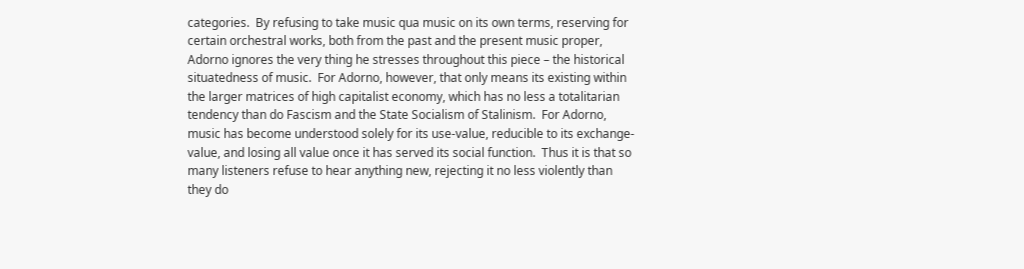categories.  By refusing to take music qua music on its own terms, reserving for certain orchestral works, both from the past and the present music proper, Adorno ignores the very thing he stresses throughout this piece – the historical situatedness of music.  For Adorno, however, that only means its existing within the larger matrices of high capitalist economy, which has no less a totalitarian tendency than do Fascism and the State Socialism of Stalinism.  For Adorno, music has become understood solely for its use-value, reducible to its exchange-value, and losing all value once it has served its social function.  Thus it is that so many listeners refuse to hear anything new, rejecting it no less violently than they do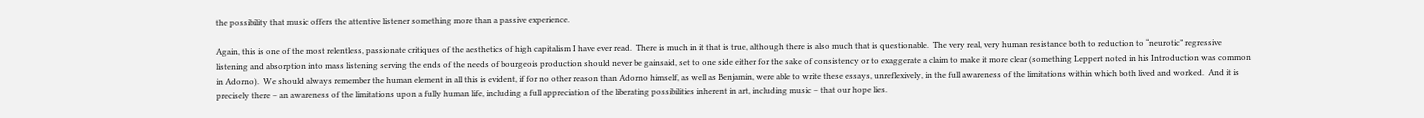the possibility that music offers the attentive listener something more than a passive experience.

Again, this is one of the most relentless, passionate critiques of the aesthetics of high capitalism I have ever read.  There is much in it that is true, although there is also much that is questionable.  The very real, very human resistance both to reduction to “neurotic” regressive listening and absorption into mass listening serving the ends of the needs of bourgeois production should never be gainsaid, set to one side either for the sake of consistency or to exaggerate a claim to make it more clear (something Leppert noted in his Introduction was common in Adorno).  We should always remember the human element in all this is evident, if for no other reason than Adorno himself, as well as Benjamin, were able to write these essays, unreflexively, in the full awareness of the limitations within which both lived and worked.  And it is precisely there – an awareness of the limitations upon a fully human life, including a full appreciation of the liberating possibilities inherent in art, including music – that our hope lies.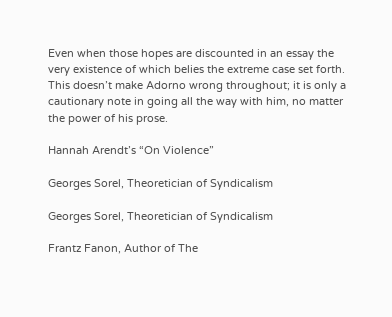Even when those hopes are discounted in an essay the very existence of which belies the extreme case set forth.  This doesn’t make Adorno wrong throughout; it is only a cautionary note in going all the way with him, no matter the power of his prose.

Hannah Arendt’s “On Violence”

Georges Sorel, Theoretician of Syndicalism

Georges Sorel, Theoretician of Syndicalism

Frantz Fanon, Author of The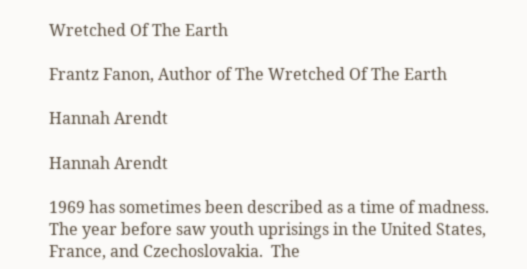Wretched Of The Earth

Frantz Fanon, Author of The Wretched Of The Earth

Hannah Arendt

Hannah Arendt

1969 has sometimes been described as a time of madness.  The year before saw youth uprisings in the United States, France, and Czechoslovakia.  The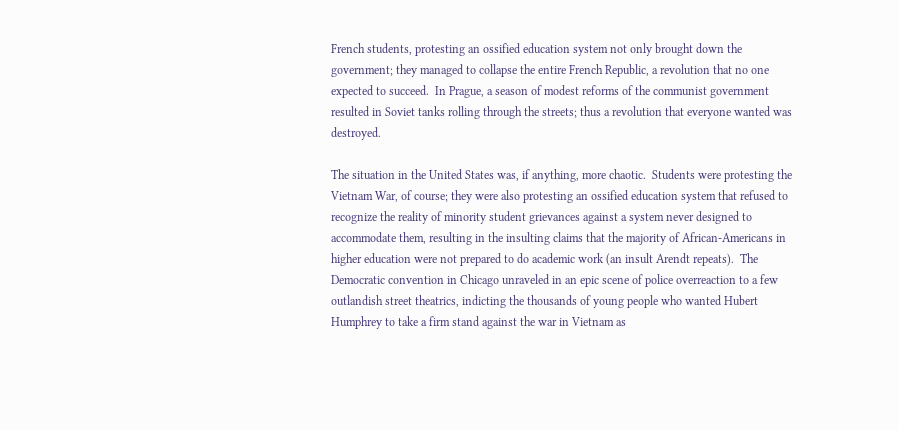French students, protesting an ossified education system not only brought down the government; they managed to collapse the entire French Republic, a revolution that no one expected to succeed.  In Prague, a season of modest reforms of the communist government resulted in Soviet tanks rolling through the streets; thus a revolution that everyone wanted was destroyed.

The situation in the United States was, if anything, more chaotic.  Students were protesting the Vietnam War, of course; they were also protesting an ossified education system that refused to recognize the reality of minority student grievances against a system never designed to accommodate them, resulting in the insulting claims that the majority of African-Americans in higher education were not prepared to do academic work (an insult Arendt repeats).  The Democratic convention in Chicago unraveled in an epic scene of police overreaction to a few outlandish street theatrics, indicting the thousands of young people who wanted Hubert Humphrey to take a firm stand against the war in Vietnam as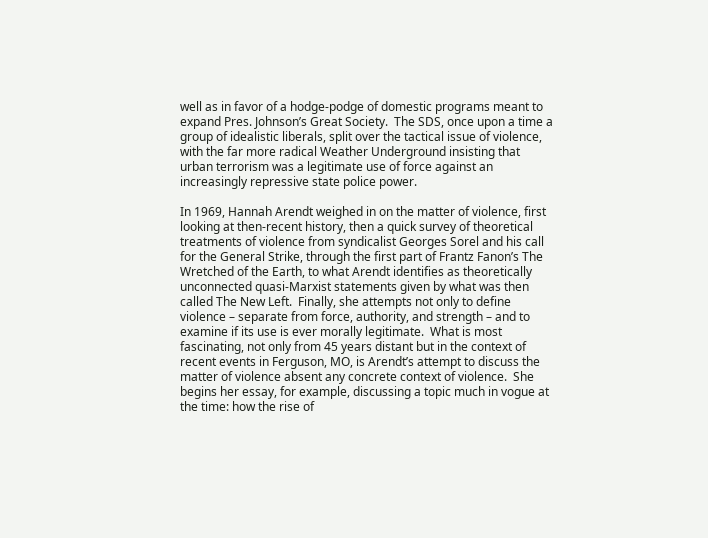well as in favor of a hodge-podge of domestic programs meant to expand Pres. Johnson’s Great Society.  The SDS, once upon a time a group of idealistic liberals, split over the tactical issue of violence, with the far more radical Weather Underground insisting that urban terrorism was a legitimate use of force against an increasingly repressive state police power.

In 1969, Hannah Arendt weighed in on the matter of violence, first looking at then-recent history, then a quick survey of theoretical treatments of violence from syndicalist Georges Sorel and his call for the General Strike, through the first part of Frantz Fanon’s The Wretched of the Earth, to what Arendt identifies as theoretically unconnected quasi-Marxist statements given by what was then called The New Left.  Finally, she attempts not only to define violence – separate from force, authority, and strength – and to examine if its use is ever morally legitimate.  What is most fascinating, not only from 45 years distant but in the context of recent events in Ferguson, MO, is Arendt’s attempt to discuss the matter of violence absent any concrete context of violence.  She begins her essay, for example, discussing a topic much in vogue at the time: how the rise of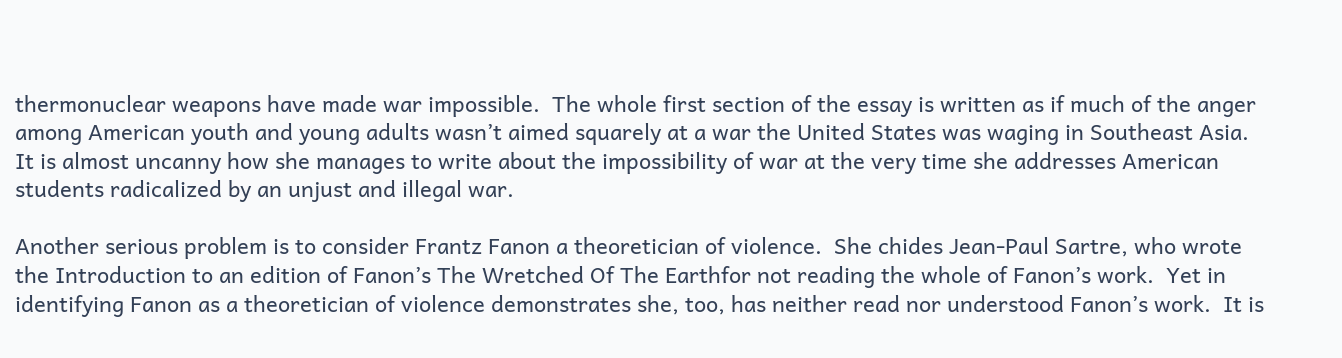thermonuclear weapons have made war impossible.  The whole first section of the essay is written as if much of the anger among American youth and young adults wasn’t aimed squarely at a war the United States was waging in Southeast Asia.  It is almost uncanny how she manages to write about the impossibility of war at the very time she addresses American students radicalized by an unjust and illegal war.

Another serious problem is to consider Frantz Fanon a theoretician of violence.  She chides Jean-Paul Sartre, who wrote the Introduction to an edition of Fanon’s The Wretched Of The Earthfor not reading the whole of Fanon’s work.  Yet in identifying Fanon as a theoretician of violence demonstrates she, too, has neither read nor understood Fanon’s work.  It is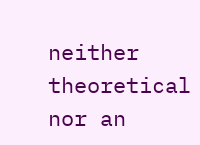neither theoretical nor an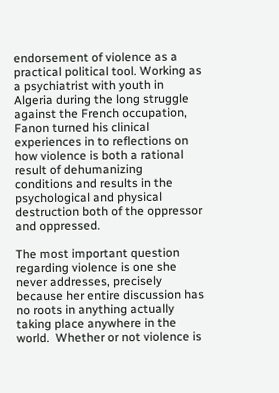endorsement of violence as a practical political tool. Working as a psychiatrist with youth in Algeria during the long struggle against the French occupation, Fanon turned his clinical experiences in to reflections on how violence is both a rational result of dehumanizing conditions and results in the psychological and physical destruction both of the oppressor and oppressed.

The most important question regarding violence is one she never addresses, precisely because her entire discussion has no roots in anything actually taking place anywhere in the world.  Whether or not violence is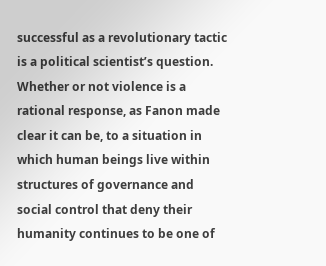successful as a revolutionary tactic is a political scientist’s question.  Whether or not violence is a rational response, as Fanon made clear it can be, to a situation in which human beings live within structures of governance and social control that deny their humanity continues to be one of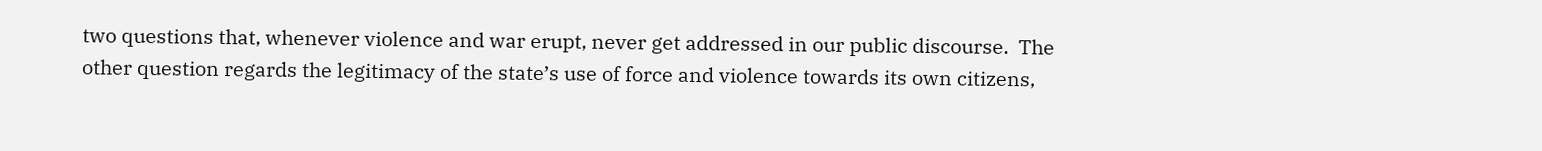two questions that, whenever violence and war erupt, never get addressed in our public discourse.  The other question regards the legitimacy of the state’s use of force and violence towards its own citizens,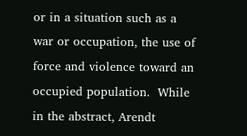or in a situation such as a war or occupation, the use of force and violence toward an occupied population.  While in the abstract, Arendt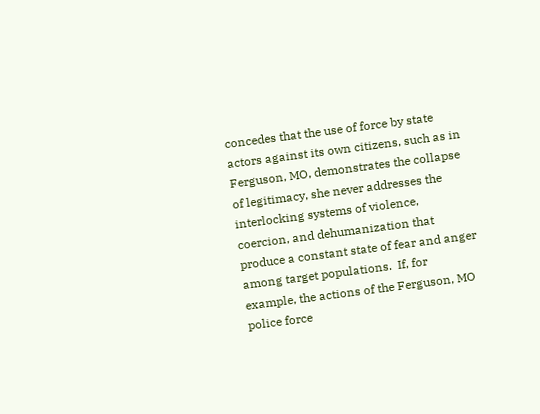concedes that the use of force by state actors against its own citizens, such as in Ferguson, MO, demonstrates the collapse of legitimacy, she never addresses the interlocking systems of violence, coercion, and dehumanization that produce a constant state of fear and anger among target populations.  If, for example, the actions of the Ferguson, MO police force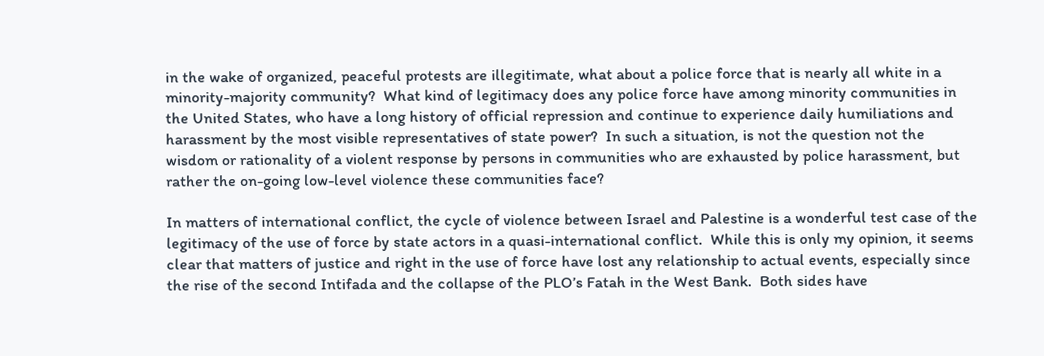in the wake of organized, peaceful protests are illegitimate, what about a police force that is nearly all white in a minority-majority community?  What kind of legitimacy does any police force have among minority communities in the United States, who have a long history of official repression and continue to experience daily humiliations and harassment by the most visible representatives of state power?  In such a situation, is not the question not the wisdom or rationality of a violent response by persons in communities who are exhausted by police harassment, but rather the on-going low-level violence these communities face?

In matters of international conflict, the cycle of violence between Israel and Palestine is a wonderful test case of the legitimacy of the use of force by state actors in a quasi-international conflict.  While this is only my opinion, it seems clear that matters of justice and right in the use of force have lost any relationship to actual events, especially since the rise of the second Intifada and the collapse of the PLO’s Fatah in the West Bank.  Both sides have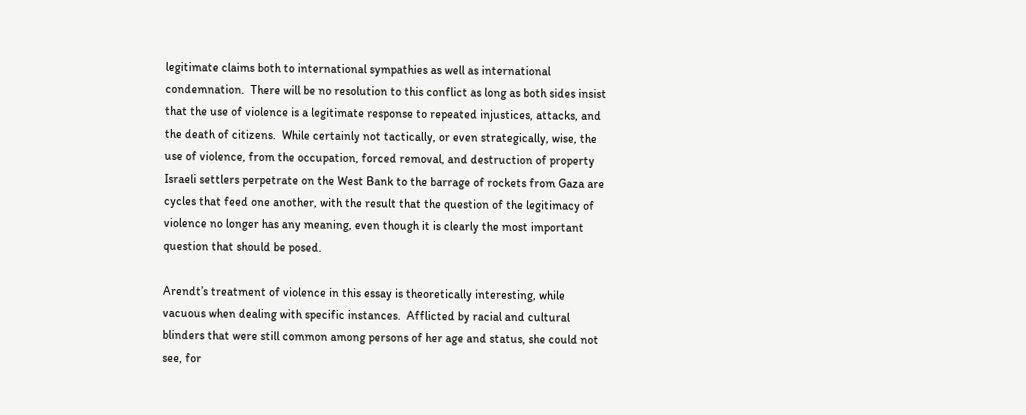legitimate claims both to international sympathies as well as international condemnation.  There will be no resolution to this conflict as long as both sides insist that the use of violence is a legitimate response to repeated injustices, attacks, and the death of citizens.  While certainly not tactically, or even strategically, wise, the use of violence, from the occupation, forced removal, and destruction of property Israeli settlers perpetrate on the West Bank to the barrage of rockets from Gaza are cycles that feed one another, with the result that the question of the legitimacy of violence no longer has any meaning, even though it is clearly the most important question that should be posed.

Arendt’s treatment of violence in this essay is theoretically interesting, while vacuous when dealing with specific instances.  Afflicted by racial and cultural blinders that were still common among persons of her age and status, she could not see, for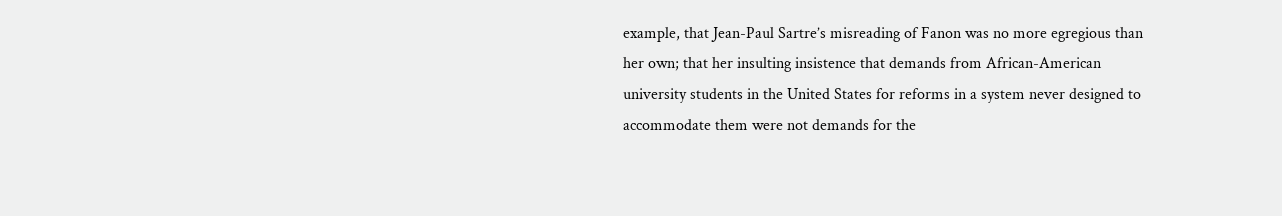example, that Jean-Paul Sartre’s misreading of Fanon was no more egregious than her own; that her insulting insistence that demands from African-American university students in the United States for reforms in a system never designed to accommodate them were not demands for the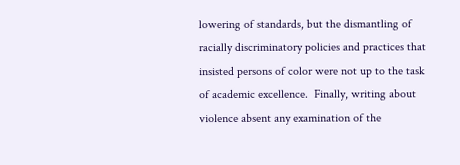lowering of standards, but the dismantling of racially discriminatory policies and practices that insisted persons of color were not up to the task of academic excellence.  Finally, writing about violence absent any examination of the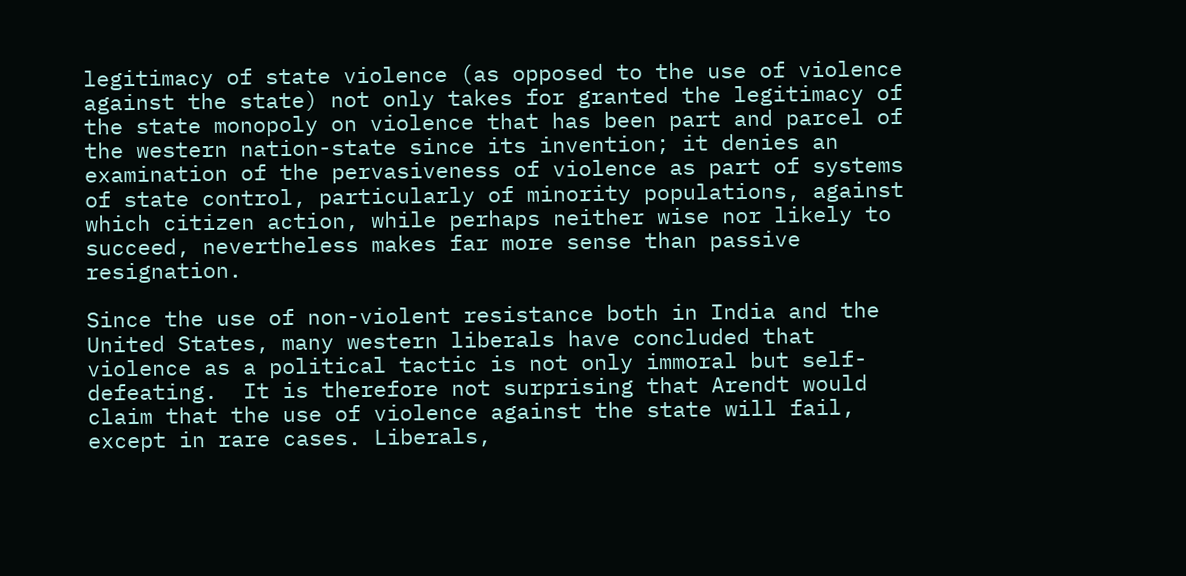legitimacy of state violence (as opposed to the use of violence against the state) not only takes for granted the legitimacy of the state monopoly on violence that has been part and parcel of the western nation-state since its invention; it denies an examination of the pervasiveness of violence as part of systems of state control, particularly of minority populations, against which citizen action, while perhaps neither wise nor likely to succeed, nevertheless makes far more sense than passive resignation.

Since the use of non-violent resistance both in India and the United States, many western liberals have concluded that violence as a political tactic is not only immoral but self-defeating.  It is therefore not surprising that Arendt would claim that the use of violence against the state will fail, except in rare cases. Liberals,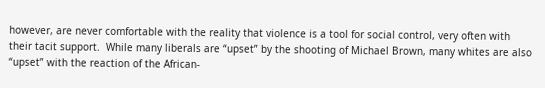however, are never comfortable with the reality that violence is a tool for social control, very often with their tacit support.  While many liberals are “upset” by the shooting of Michael Brown, many whites are also “upset” with the reaction of the African-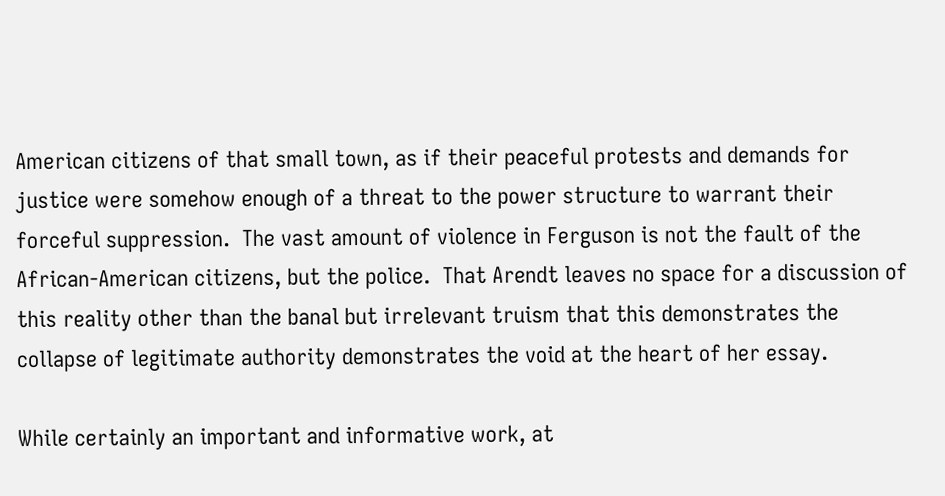American citizens of that small town, as if their peaceful protests and demands for justice were somehow enough of a threat to the power structure to warrant their forceful suppression.  The vast amount of violence in Ferguson is not the fault of the African-American citizens, but the police.  That Arendt leaves no space for a discussion of this reality other than the banal but irrelevant truism that this demonstrates the collapse of legitimate authority demonstrates the void at the heart of her essay.

While certainly an important and informative work, at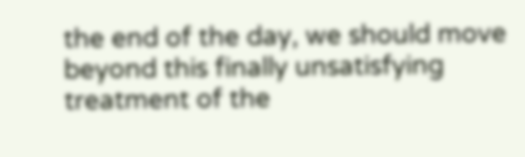the end of the day, we should move beyond this finally unsatisfying treatment of the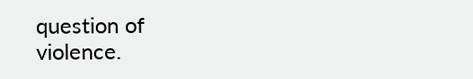question of violence.